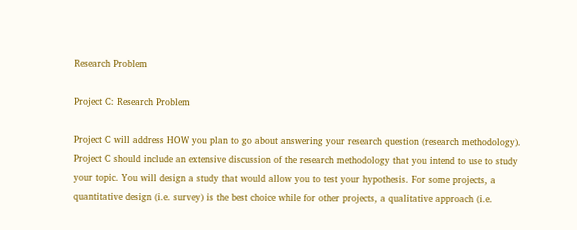Research Problem

Project C: Research Problem

Project C will address HOW you plan to go about answering your research question (research methodology). Project C should include an extensive discussion of the research methodology that you intend to use to study your topic. You will design a study that would allow you to test your hypothesis. For some projects, a quantitative design (i.e. survey) is the best choice while for other projects, a qualitative approach (i.e.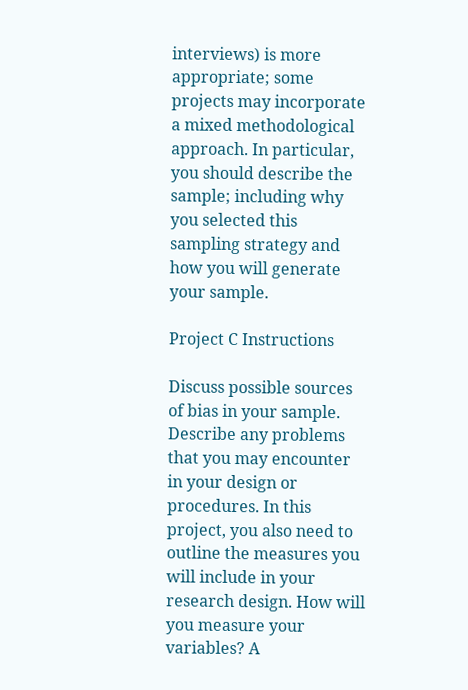interviews) is more appropriate; some projects may incorporate a mixed methodological approach. In particular, you should describe the sample; including why you selected this sampling strategy and how you will generate your sample.

Project C Instructions

Discuss possible sources of bias in your sample. Describe any problems that you may encounter in your design or procedures. In this project, you also need to outline the measures you will include in your research design. How will you measure your variables? A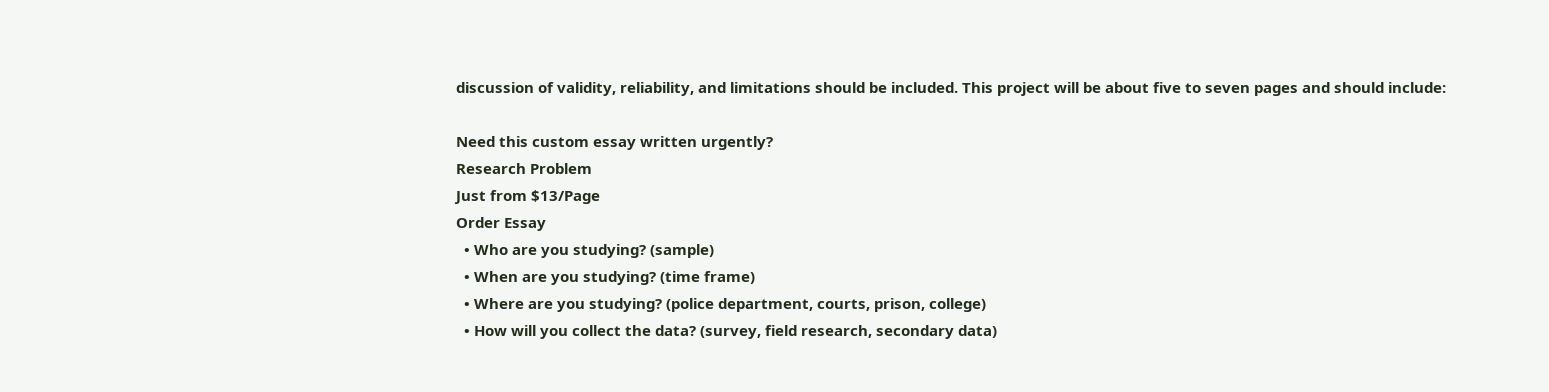discussion of validity, reliability, and limitations should be included. This project will be about five to seven pages and should include:

Need this custom essay written urgently?
Research Problem
Just from $13/Page
Order Essay
  • Who are you studying? (sample)
  • When are you studying? (time frame)
  • Where are you studying? (police department, courts, prison, college)
  • How will you collect the data? (survey, field research, secondary data)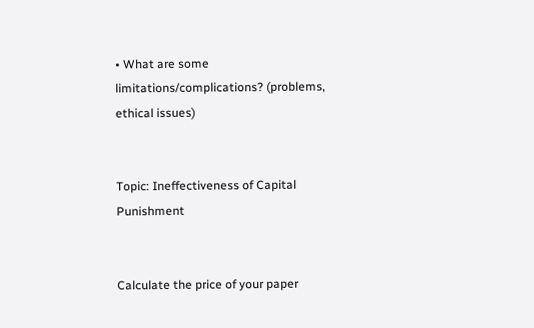• What are some limitations/complications? (problems, ethical issues)


Topic: Ineffectiveness of Capital Punishment


Calculate the price of your paper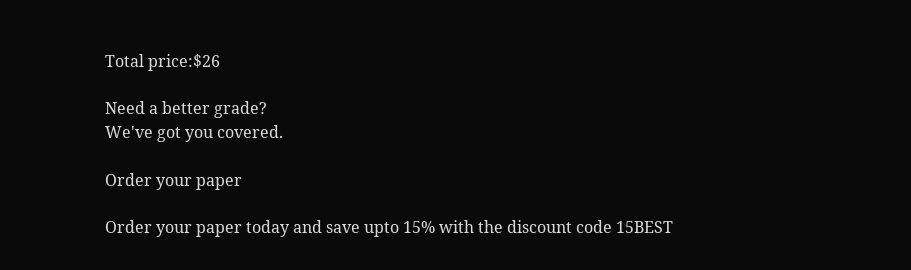Total price:$26

Need a better grade?
We've got you covered.

Order your paper

Order your paper today and save upto 15% with the discount code 15BEST